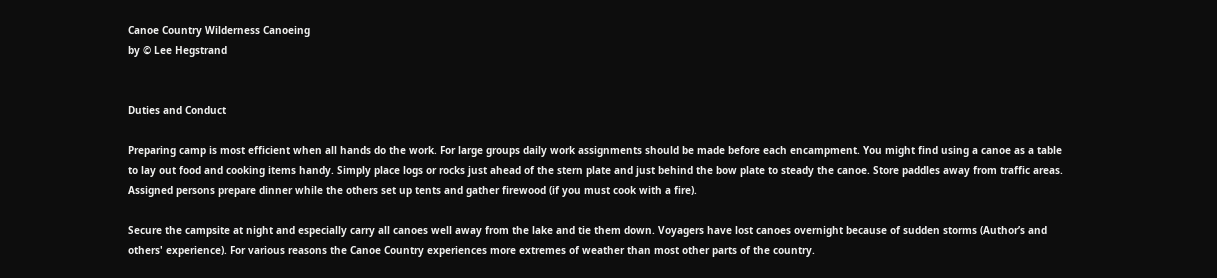Canoe Country Wilderness Canoeing
by © Lee Hegstrand


Duties and Conduct

Preparing camp is most efficient when all hands do the work. For large groups daily work assignments should be made before each encampment. You might find using a canoe as a table to lay out food and cooking items handy. Simply place logs or rocks just ahead of the stern plate and just behind the bow plate to steady the canoe. Store paddles away from traffic areas. Assigned persons prepare dinner while the others set up tents and gather firewood (if you must cook with a fire).

Secure the campsite at night and especially carry all canoes well away from the lake and tie them down. Voyagers have lost canoes overnight because of sudden storms (Author’s and others' experience). For various reasons the Canoe Country experiences more extremes of weather than most other parts of the country.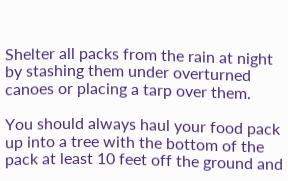Shelter all packs from the rain at night by stashing them under overturned canoes or placing a tarp over them.

You should always haul your food pack up into a tree with the bottom of the pack at least 10 feet off the ground and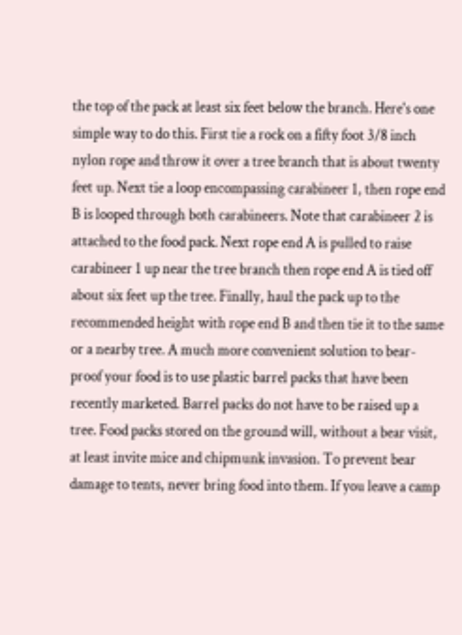the top of the pack at least six feet below the branch. Here's one simple way to do this. First tie a rock on a fifty foot 3/8 inch nylon rope and throw it over a tree branch that is about twenty feet up. Next tie a loop encompassing carabineer 1, then rope end B is looped through both carabineers. Note that carabineer 2 is attached to the food pack. Next rope end A is pulled to raise carabineer 1 up near the tree branch then rope end A is tied off about six feet up the tree. Finally, haul the pack up to the recommended height with rope end B and then tie it to the same or a nearby tree. A much more convenient solution to bear-proof your food is to use plastic barrel packs that have been recently marketed. Barrel packs do not have to be raised up a tree. Food packs stored on the ground will, without a bear visit, at least invite mice and chipmunk invasion. To prevent bear damage to tents, never bring food into them. If you leave a camp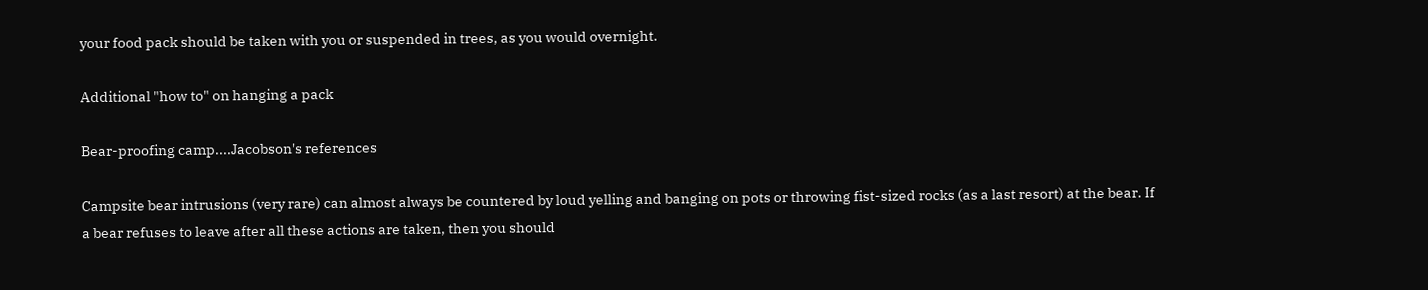your food pack should be taken with you or suspended in trees, as you would overnight.

Additional "how to" on hanging a pack

Bear-proofing camp....Jacobson's references

Campsite bear intrusions (very rare) can almost always be countered by loud yelling and banging on pots or throwing fist-sized rocks (as a last resort) at the bear. If a bear refuses to leave after all these actions are taken, then you should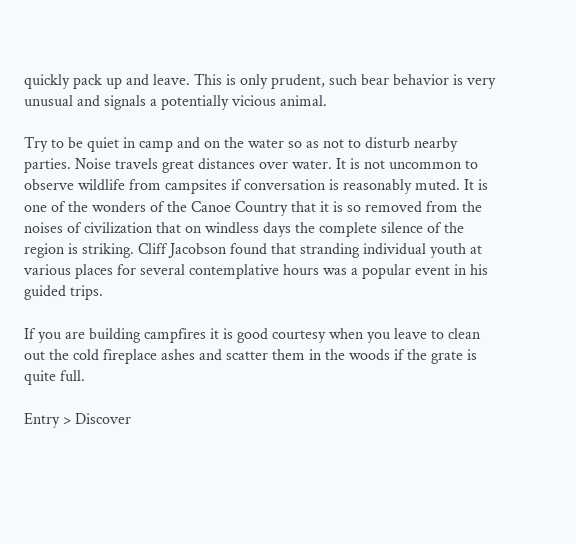quickly pack up and leave. This is only prudent, such bear behavior is very unusual and signals a potentially vicious animal.

Try to be quiet in camp and on the water so as not to disturb nearby parties. Noise travels great distances over water. It is not uncommon to observe wildlife from campsites if conversation is reasonably muted. It is one of the wonders of the Canoe Country that it is so removed from the noises of civilization that on windless days the complete silence of the region is striking. Cliff Jacobson found that stranding individual youth at various places for several contemplative hours was a popular event in his guided trips.

If you are building campfires it is good courtesy when you leave to clean out the cold fireplace ashes and scatter them in the woods if the grate is quite full.

Entry > Discover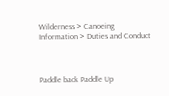Wilderness > Canoeing Information > Duties and Conduct



Paddle back Paddle Up